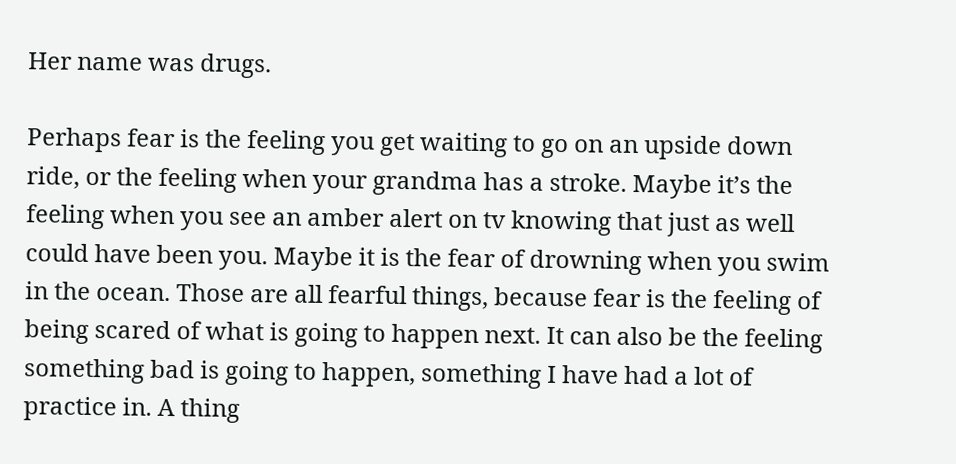Her name was drugs.

Perhaps fear is the feeling you get waiting to go on an upside down ride, or the feeling when your grandma has a stroke. Maybe it’s the feeling when you see an amber alert on tv knowing that just as well could have been you. Maybe it is the fear of drowning when you swim in the ocean. Those are all fearful things, because fear is the feeling of being scared of what is going to happen next. It can also be the feeling something bad is going to happen, something I have had a lot of practice in. A thing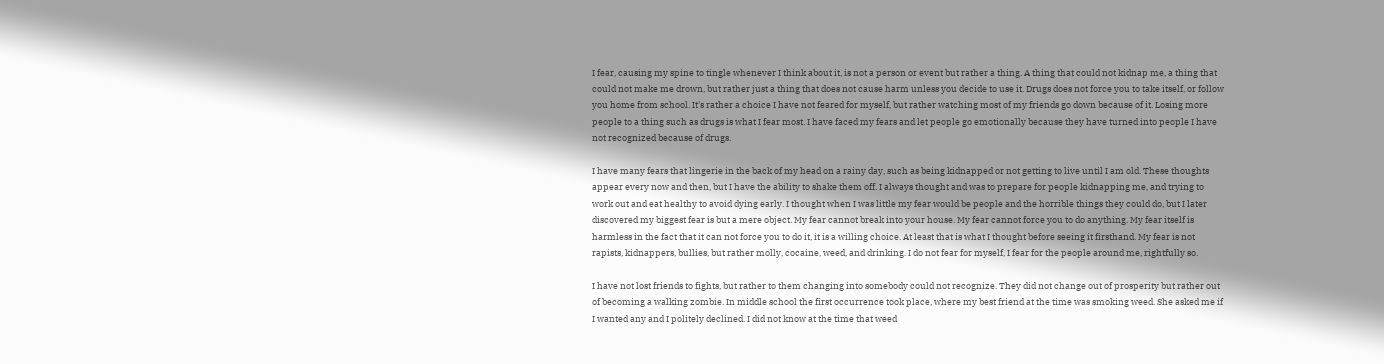I fear, causing my spine to tingle whenever I think about it, is not a person or event but rather a thing. A thing that could not kidnap me, a thing that could not make me drown, but rather just a thing that does not cause harm unless you decide to use it. Drugs does not force you to take itself, or follow you home from school. It's rather a choice I have not feared for myself, but rather watching most of my friends go down because of it. Losing more people to a thing such as drugs is what I fear most. I have faced my fears and let people go emotionally because they have turned into people I have not recognized because of drugs.

I have many fears that lingerie in the back of my head on a rainy day, such as being kidnapped or not getting to live until I am old. These thoughts appear every now and then, but I have the ability to shake them off. I always thought and was to prepare for people kidnapping me, and trying to work out and eat healthy to avoid dying early. I thought when I was little my fear would be people and the horrible things they could do, but I later discovered my biggest fear is but a mere object. My fear cannot break into your house. My fear cannot force you to do anything. My fear itself is harmless in the fact that it can not force you to do it, it is a willing choice. At least that is what I thought before seeing it firsthand. My fear is not rapists, kidnappers, bullies, but rather molly, cocaine, weed, and drinking. I do not fear for myself, I fear for the people around me, rightfully so.

I have not lost friends to fights, but rather to them changing into somebody could not recognize. They did not change out of prosperity but rather out of becoming a walking zombie. In middle school the first occurrence took place, where my best friend at the time was smoking weed. She asked me if I wanted any and I politely declined. I did not know at the time that weed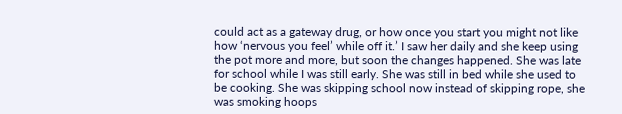could act as a gateway drug, or how once you start you might not like how ‘nervous you feel’ while off it.’ I saw her daily and she keep using the pot more and more, but soon the changes happened. She was late for school while I was still early. She was still in bed while she used to be cooking. She was skipping school now instead of skipping rope, she was smoking hoops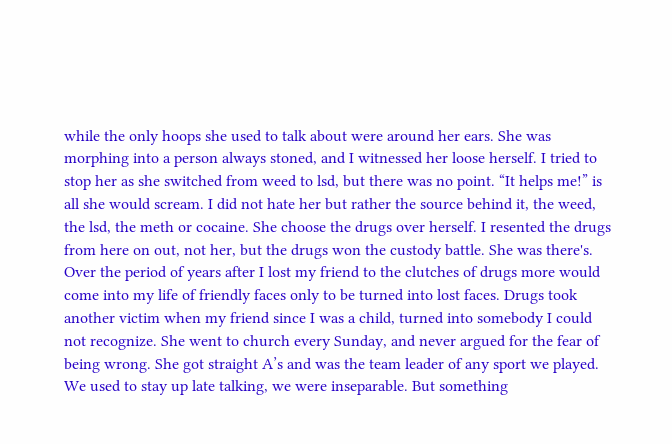while the only hoops she used to talk about were around her ears. She was morphing into a person always stoned, and I witnessed her loose herself. I tried to stop her as she switched from weed to lsd, but there was no point. “It helps me!” is all she would scream. I did not hate her but rather the source behind it, the weed, the lsd, the meth or cocaine. She choose the drugs over herself. I resented the drugs from here on out, not her, but the drugs won the custody battle. She was there's. Over the period of years after I lost my friend to the clutches of drugs more would come into my life of friendly faces only to be turned into lost faces. Drugs took another victim when my friend since I was a child, turned into somebody I could not recognize. She went to church every Sunday, and never argued for the fear of being wrong. She got straight A’s and was the team leader of any sport we played. We used to stay up late talking, we were inseparable. But something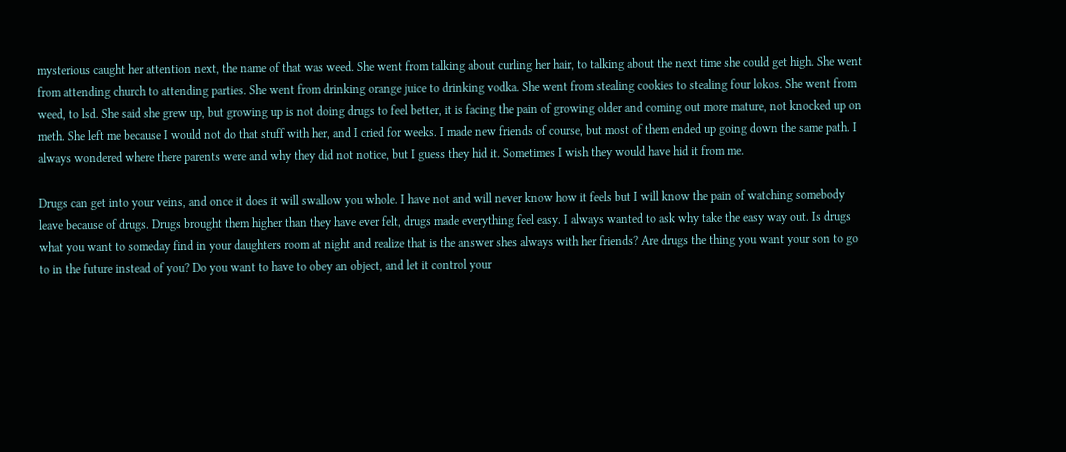mysterious caught her attention next, the name of that was weed. She went from talking about curling her hair, to talking about the next time she could get high. She went from attending church to attending parties. She went from drinking orange juice to drinking vodka. She went from stealing cookies to stealing four lokos. She went from weed, to lsd. She said she grew up, but growing up is not doing drugs to feel better, it is facing the pain of growing older and coming out more mature, not knocked up on meth. She left me because I would not do that stuff with her, and I cried for weeks. I made new friends of course, but most of them ended up going down the same path. I always wondered where there parents were and why they did not notice, but I guess they hid it. Sometimes I wish they would have hid it from me.

Drugs can get into your veins, and once it does it will swallow you whole. I have not and will never know how it feels but I will know the pain of watching somebody leave because of drugs. Drugs brought them higher than they have ever felt, drugs made everything feel easy. I always wanted to ask why take the easy way out. Is drugs what you want to someday find in your daughters room at night and realize that is the answer shes always with her friends? Are drugs the thing you want your son to go to in the future instead of you? Do you want to have to obey an object, and let it control your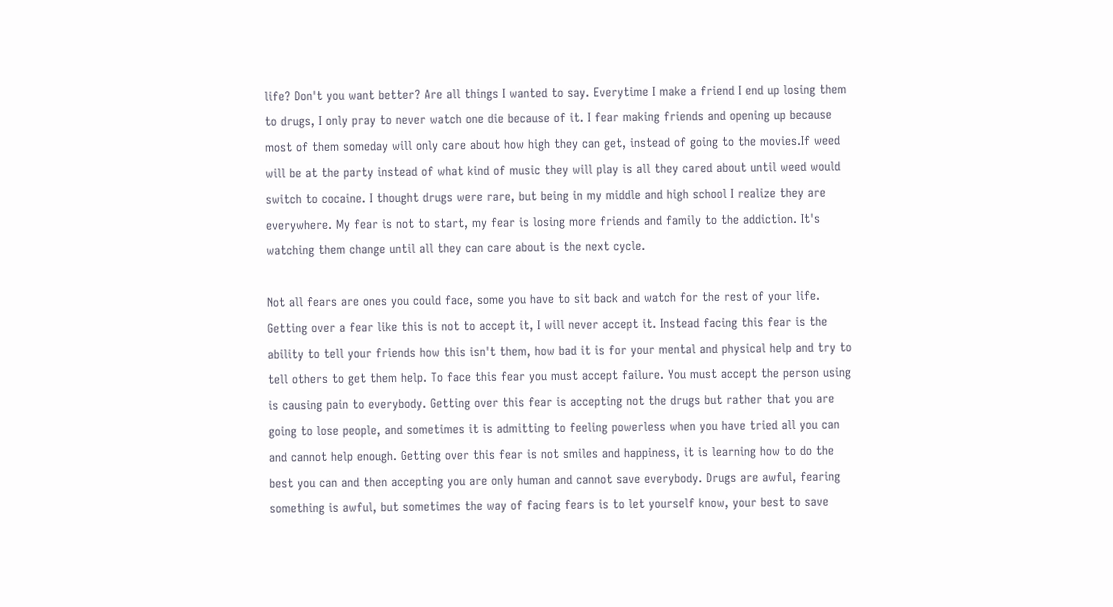life? Don't you want better? Are all things I wanted to say. Everytime I make a friend I end up losing them to drugs, I only pray to never watch one die because of it. I fear making friends and opening up because most of them someday will only care about how high they can get, instead of going to the movies.If weed will be at the party instead of what kind of music they will play is all they cared about until weed would switch to cocaine. I thought drugs were rare, but being in my middle and high school I realize they are everywhere. My fear is not to start, my fear is losing more friends and family to the addiction. It's watching them change until all they can care about is the next cycle.

Not all fears are ones you could face, some you have to sit back and watch for the rest of your life. Getting over a fear like this is not to accept it, I will never accept it. Instead facing this fear is the ability to tell your friends how this isn't them, how bad it is for your mental and physical help and try to tell others to get them help. To face this fear you must accept failure. You must accept the person using is causing pain to everybody. Getting over this fear is accepting not the drugs but rather that you are going to lose people, and sometimes it is admitting to feeling powerless when you have tried all you can and cannot help enough. Getting over this fear is not smiles and happiness, it is learning how to do the best you can and then accepting you are only human and cannot save everybody. Drugs are awful, fearing something is awful, but sometimes the way of facing fears is to let yourself know, your best to save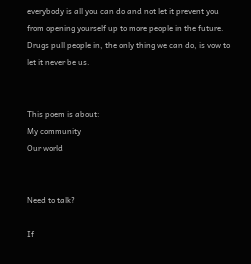everybody is all you can do and not let it prevent you from opening yourself up to more people in the future. Drugs pull people in, the only thing we can do, is vow to let it never be us.


This poem is about:
My community
Our world


Need to talk?

If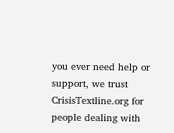you ever need help or support, we trust CrisisTextline.org for people dealing with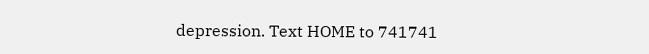depression. Text HOME to 741741